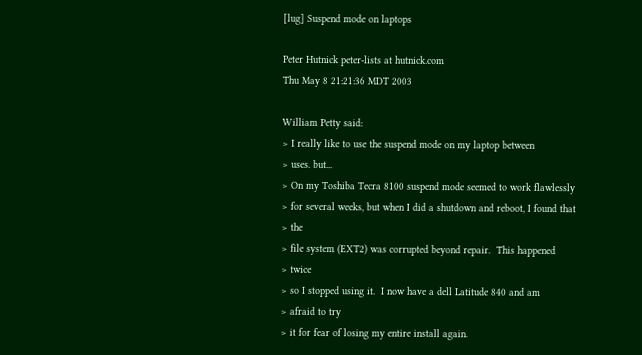[lug] Suspend mode on laptops

Peter Hutnick peter-lists at hutnick.com
Thu May 8 21:21:36 MDT 2003

William Petty said:
> I really like to use the suspend mode on my laptop between
> uses. but...
> On my Toshiba Tecra 8100 suspend mode seemed to work flawlessly
> for several weeks, but when I did a shutdown and reboot, I found that
> the
> file system (EXT2) was corrupted beyond repair.  This happened
> twice
> so I stopped using it.  I now have a dell Latitude 840 and am
> afraid to try
> it for fear of losing my entire install again.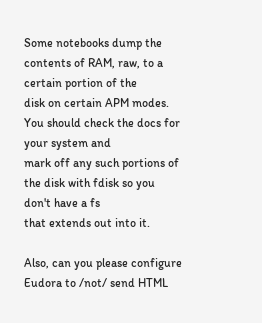Some notebooks dump the contents of RAM, raw, to a certain portion of the
disk on certain APM modes.  You should check the docs for your system and
mark off any such portions of the disk with fdisk so you don't have a fs
that extends out into it.

Also, can you please configure Eudora to /not/ send HTML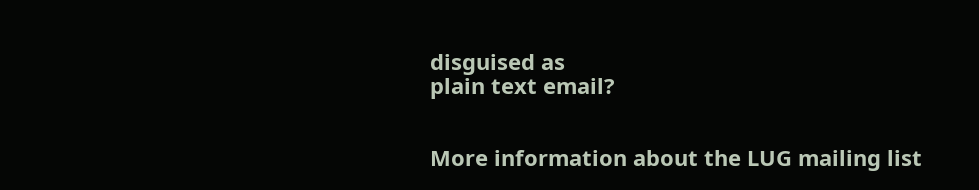disguised as
plain text email?


More information about the LUG mailing list